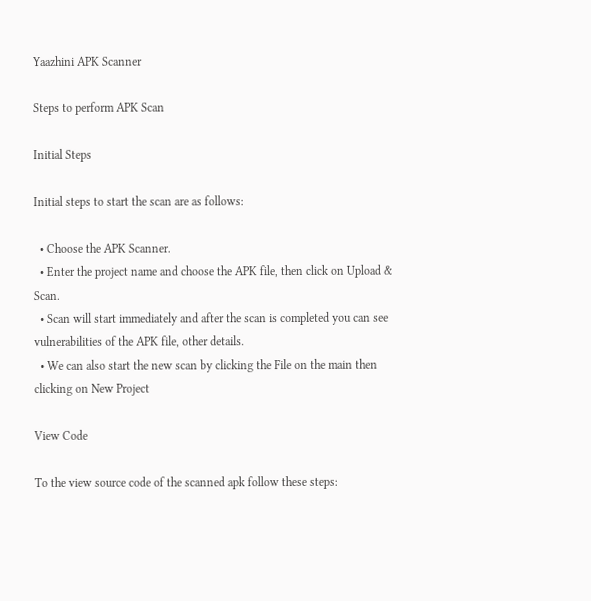Yaazhini APK Scanner

Steps to perform APK Scan

Initial Steps

Initial steps to start the scan are as follows:

  • Choose the APK Scanner.
  • Enter the project name and choose the APK file, then click on Upload & Scan.
  • Scan will start immediately and after the scan is completed you can see vulnerabilities of the APK file, other details.
  • We can also start the new scan by clicking the File on the main then clicking on New Project

View Code

To the view source code of the scanned apk follow these steps: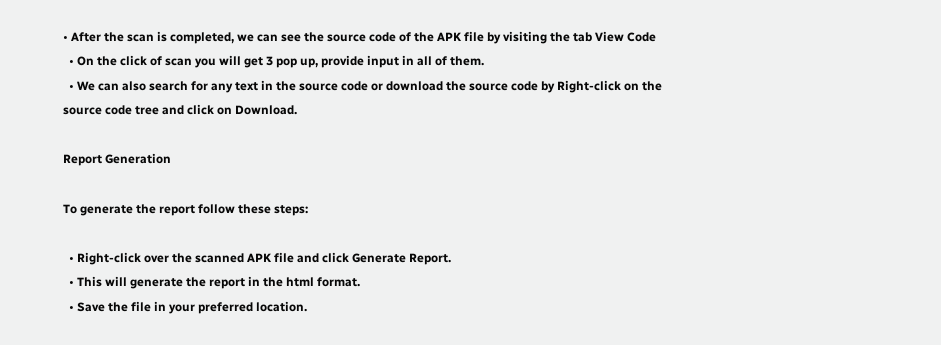• After the scan is completed, we can see the source code of the APK file by visiting the tab View Code
  • On the click of scan you will get 3 pop up, provide input in all of them.
  • We can also search for any text in the source code or download the source code by Right-click on the source code tree and click on Download.

Report Generation

To generate the report follow these steps:

  • Right-click over the scanned APK file and click Generate Report.
  • This will generate the report in the html format.
  • Save the file in your preferred location.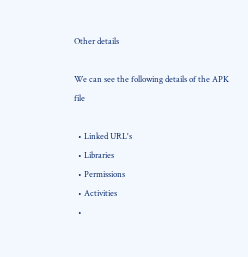Other details

We can see the following details of the APK file

  • Linked URL's
  • Libraries
  • Permissions
  • Activities
  •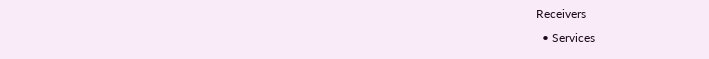Receivers
  • Services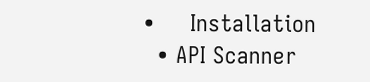•     Installation
  • API Scanner